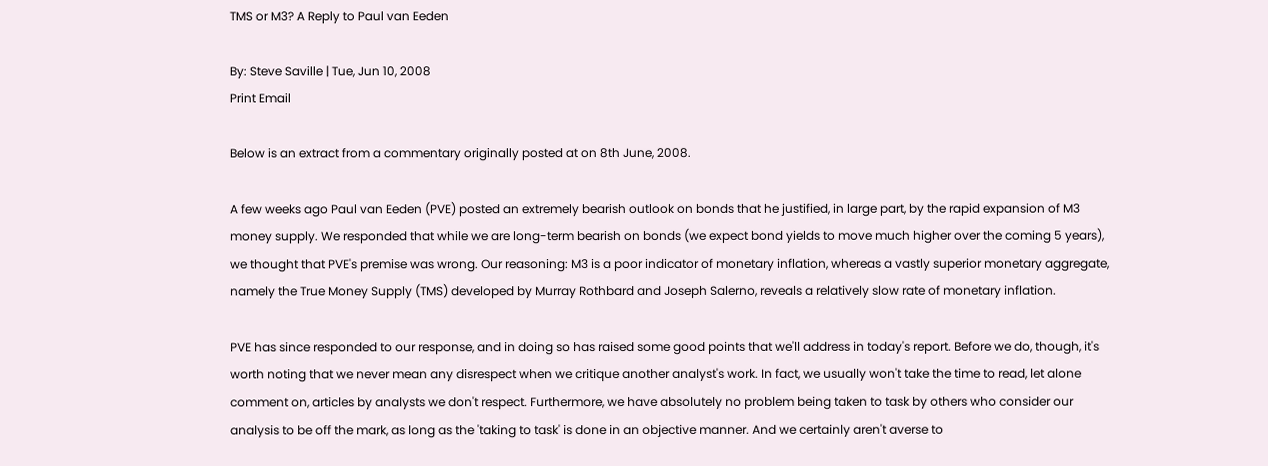TMS or M3? A Reply to Paul van Eeden

By: Steve Saville | Tue, Jun 10, 2008
Print Email

Below is an extract from a commentary originally posted at on 8th June, 2008.

A few weeks ago Paul van Eeden (PVE) posted an extremely bearish outlook on bonds that he justified, in large part, by the rapid expansion of M3 money supply. We responded that while we are long-term bearish on bonds (we expect bond yields to move much higher over the coming 5 years), we thought that PVE's premise was wrong. Our reasoning: M3 is a poor indicator of monetary inflation, whereas a vastly superior monetary aggregate, namely the True Money Supply (TMS) developed by Murray Rothbard and Joseph Salerno, reveals a relatively slow rate of monetary inflation.

PVE has since responded to our response, and in doing so has raised some good points that we'll address in today's report. Before we do, though, it's worth noting that we never mean any disrespect when we critique another analyst's work. In fact, we usually won't take the time to read, let alone comment on, articles by analysts we don't respect. Furthermore, we have absolutely no problem being taken to task by others who consider our analysis to be off the mark, as long as the 'taking to task' is done in an objective manner. And we certainly aren't averse to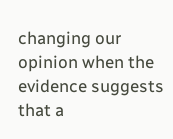changing our opinion when the evidence suggests that a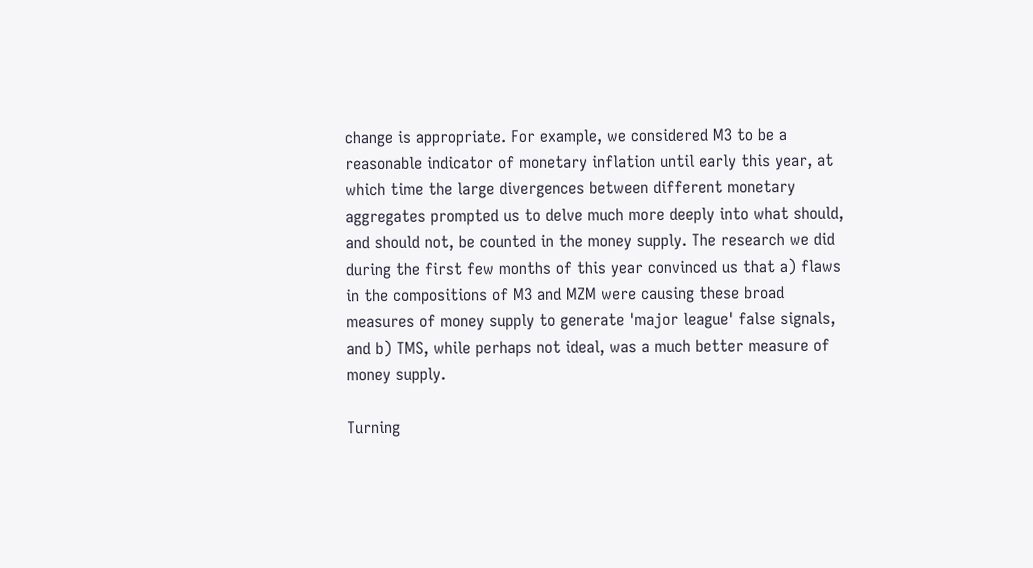change is appropriate. For example, we considered M3 to be a reasonable indicator of monetary inflation until early this year, at which time the large divergences between different monetary aggregates prompted us to delve much more deeply into what should, and should not, be counted in the money supply. The research we did during the first few months of this year convinced us that a) flaws in the compositions of M3 and MZM were causing these broad measures of money supply to generate 'major league' false signals, and b) TMS, while perhaps not ideal, was a much better measure of money supply.

Turning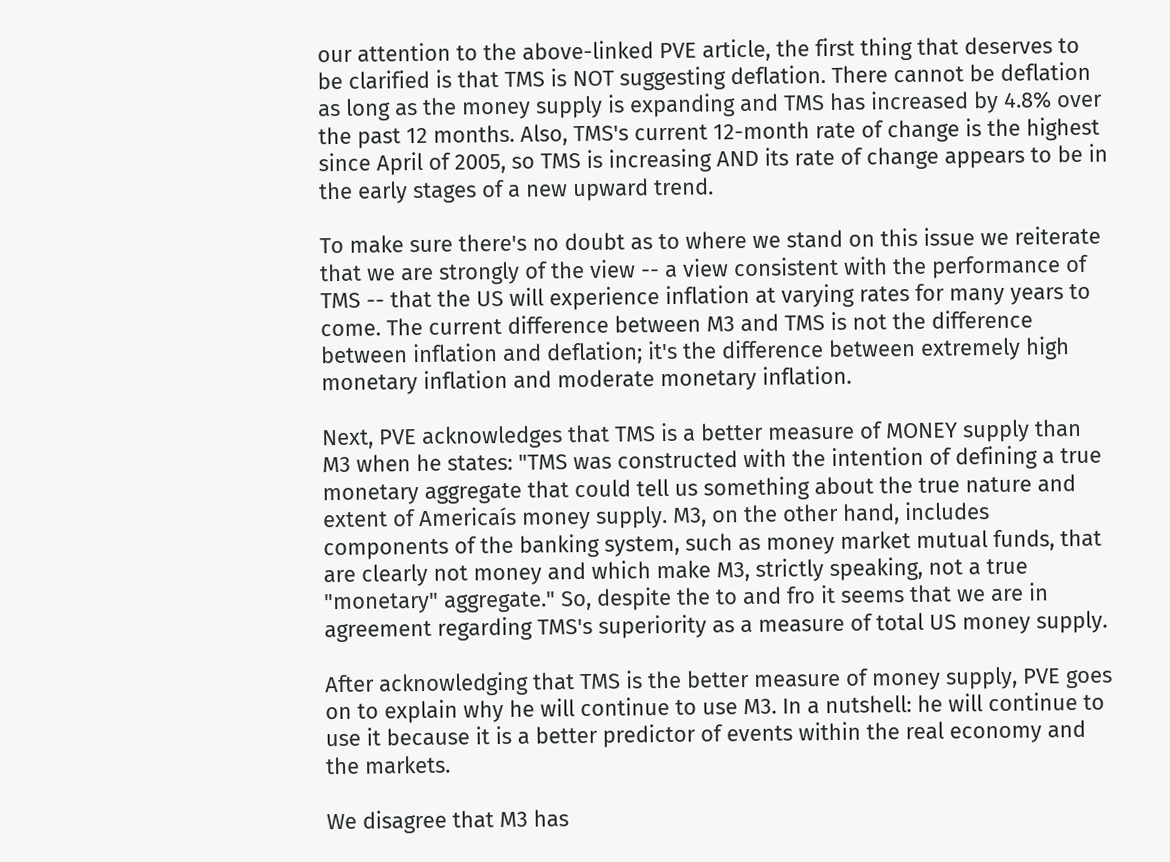our attention to the above-linked PVE article, the first thing that deserves to be clarified is that TMS is NOT suggesting deflation. There cannot be deflation as long as the money supply is expanding and TMS has increased by 4.8% over the past 12 months. Also, TMS's current 12-month rate of change is the highest since April of 2005, so TMS is increasing AND its rate of change appears to be in the early stages of a new upward trend.

To make sure there's no doubt as to where we stand on this issue we reiterate that we are strongly of the view -- a view consistent with the performance of TMS -- that the US will experience inflation at varying rates for many years to come. The current difference between M3 and TMS is not the difference between inflation and deflation; it's the difference between extremely high monetary inflation and moderate monetary inflation.

Next, PVE acknowledges that TMS is a better measure of MONEY supply than M3 when he states: "TMS was constructed with the intention of defining a true monetary aggregate that could tell us something about the true nature and extent of Americaís money supply. M3, on the other hand, includes components of the banking system, such as money market mutual funds, that are clearly not money and which make M3, strictly speaking, not a true "monetary" aggregate." So, despite the to and fro it seems that we are in agreement regarding TMS's superiority as a measure of total US money supply.

After acknowledging that TMS is the better measure of money supply, PVE goes on to explain why he will continue to use M3. In a nutshell: he will continue to use it because it is a better predictor of events within the real economy and the markets.

We disagree that M3 has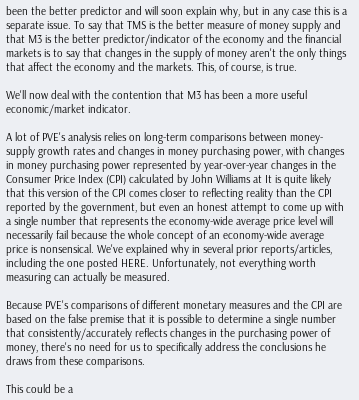been the better predictor and will soon explain why, but in any case this is a separate issue. To say that TMS is the better measure of money supply and that M3 is the better predictor/indicator of the economy and the financial markets is to say that changes in the supply of money aren't the only things that affect the economy and the markets. This, of course, is true.

We'll now deal with the contention that M3 has been a more useful economic/market indicator.

A lot of PVE's analysis relies on long-term comparisons between money-supply growth rates and changes in money purchasing power, with changes in money purchasing power represented by year-over-year changes in the Consumer Price Index (CPI) calculated by John Williams at It is quite likely that this version of the CPI comes closer to reflecting reality than the CPI reported by the government, but even an honest attempt to come up with a single number that represents the economy-wide average price level will necessarily fail because the whole concept of an economy-wide average price is nonsensical. We've explained why in several prior reports/articles, including the one posted HERE. Unfortunately, not everything worth measuring can actually be measured.

Because PVE's comparisons of different monetary measures and the CPI are based on the false premise that it is possible to determine a single number that consistently/accurately reflects changes in the purchasing power of money, there's no need for us to specifically address the conclusions he draws from these comparisons.

This could be a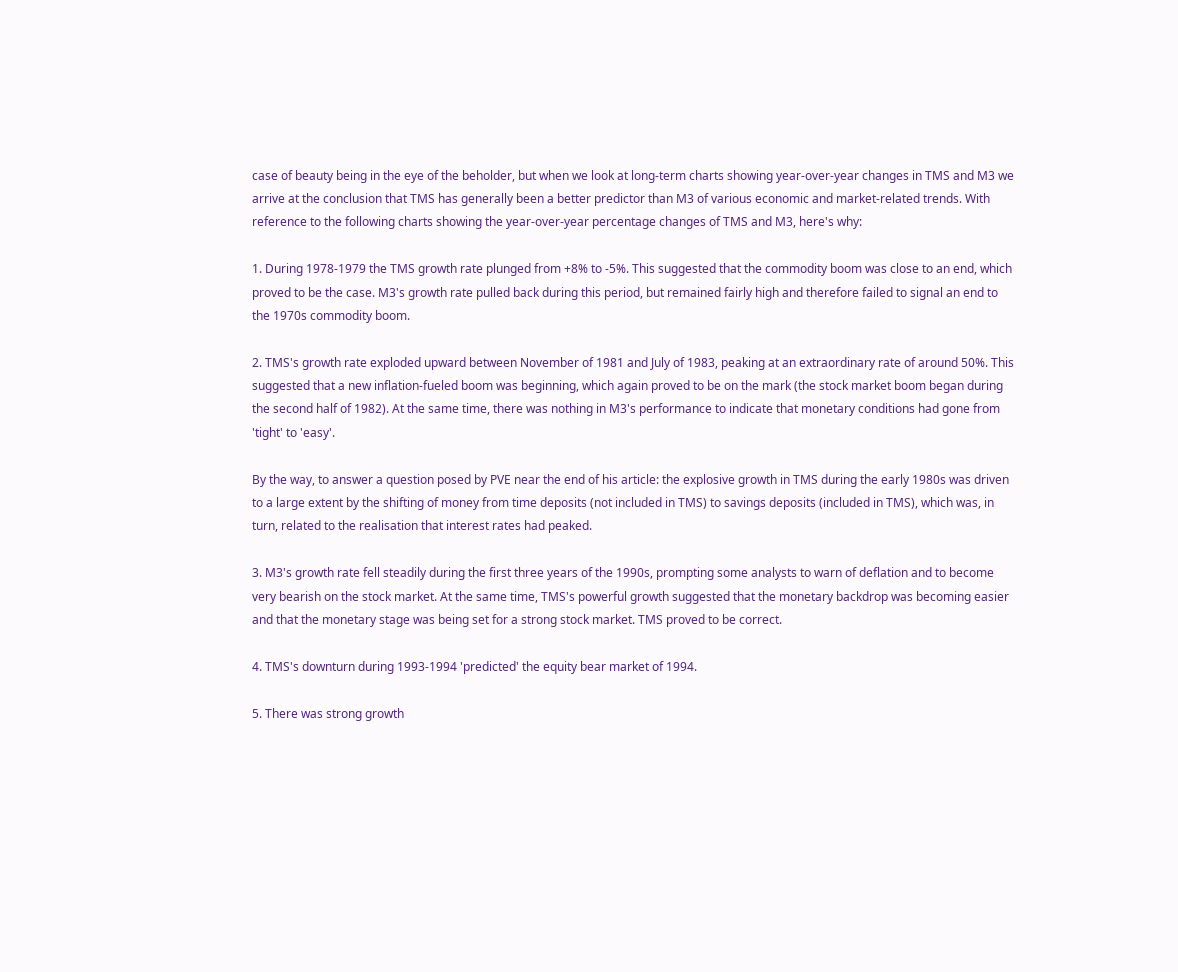case of beauty being in the eye of the beholder, but when we look at long-term charts showing year-over-year changes in TMS and M3 we arrive at the conclusion that TMS has generally been a better predictor than M3 of various economic and market-related trends. With reference to the following charts showing the year-over-year percentage changes of TMS and M3, here's why:

1. During 1978-1979 the TMS growth rate plunged from +8% to -5%. This suggested that the commodity boom was close to an end, which proved to be the case. M3's growth rate pulled back during this period, but remained fairly high and therefore failed to signal an end to the 1970s commodity boom.

2. TMS's growth rate exploded upward between November of 1981 and July of 1983, peaking at an extraordinary rate of around 50%. This suggested that a new inflation-fueled boom was beginning, which again proved to be on the mark (the stock market boom began during the second half of 1982). At the same time, there was nothing in M3's performance to indicate that monetary conditions had gone from 'tight' to 'easy'.

By the way, to answer a question posed by PVE near the end of his article: the explosive growth in TMS during the early 1980s was driven to a large extent by the shifting of money from time deposits (not included in TMS) to savings deposits (included in TMS), which was, in turn, related to the realisation that interest rates had peaked.

3. M3's growth rate fell steadily during the first three years of the 1990s, prompting some analysts to warn of deflation and to become very bearish on the stock market. At the same time, TMS's powerful growth suggested that the monetary backdrop was becoming easier and that the monetary stage was being set for a strong stock market. TMS proved to be correct.

4. TMS's downturn during 1993-1994 'predicted' the equity bear market of 1994.

5. There was strong growth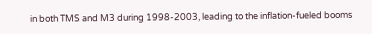in both TMS and M3 during 1998-2003, leading to the inflation-fueled booms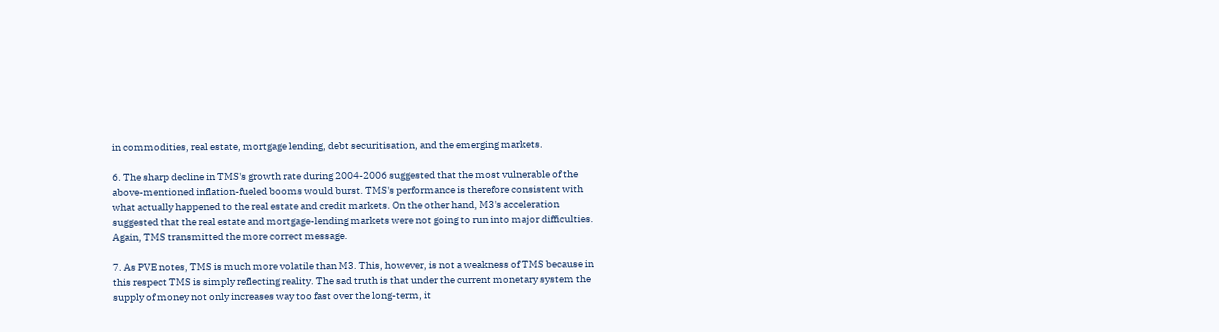in commodities, real estate, mortgage lending, debt securitisation, and the emerging markets.

6. The sharp decline in TMS's growth rate during 2004-2006 suggested that the most vulnerable of the above-mentioned inflation-fueled booms would burst. TMS's performance is therefore consistent with what actually happened to the real estate and credit markets. On the other hand, M3's acceleration suggested that the real estate and mortgage-lending markets were not going to run into major difficulties. Again, TMS transmitted the more correct message.

7. As PVE notes, TMS is much more volatile than M3. This, however, is not a weakness of TMS because in this respect TMS is simply reflecting reality. The sad truth is that under the current monetary system the supply of money not only increases way too fast over the long-term, it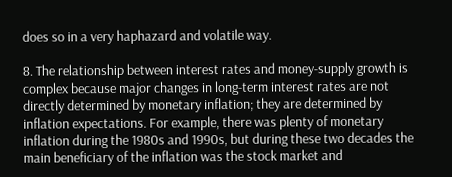does so in a very haphazard and volatile way.

8. The relationship between interest rates and money-supply growth is complex because major changes in long-term interest rates are not directly determined by monetary inflation; they are determined by inflation expectations. For example, there was plenty of monetary inflation during the 1980s and 1990s, but during these two decades the main beneficiary of the inflation was the stock market and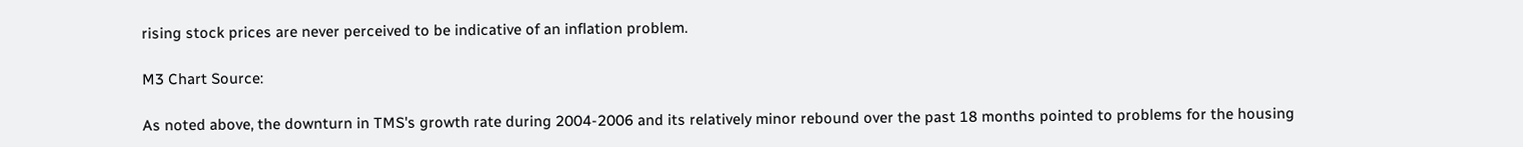rising stock prices are never perceived to be indicative of an inflation problem.

M3 Chart Source:

As noted above, the downturn in TMS's growth rate during 2004-2006 and its relatively minor rebound over the past 18 months pointed to problems for the housing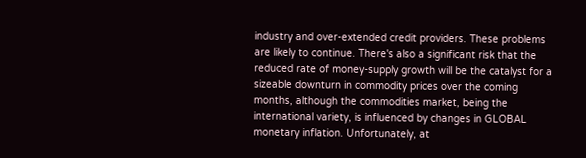industry and over-extended credit providers. These problems are likely to continue. There's also a significant risk that the reduced rate of money-supply growth will be the catalyst for a sizeable downturn in commodity prices over the coming months, although the commodities market, being the international variety, is influenced by changes in GLOBAL monetary inflation. Unfortunately, at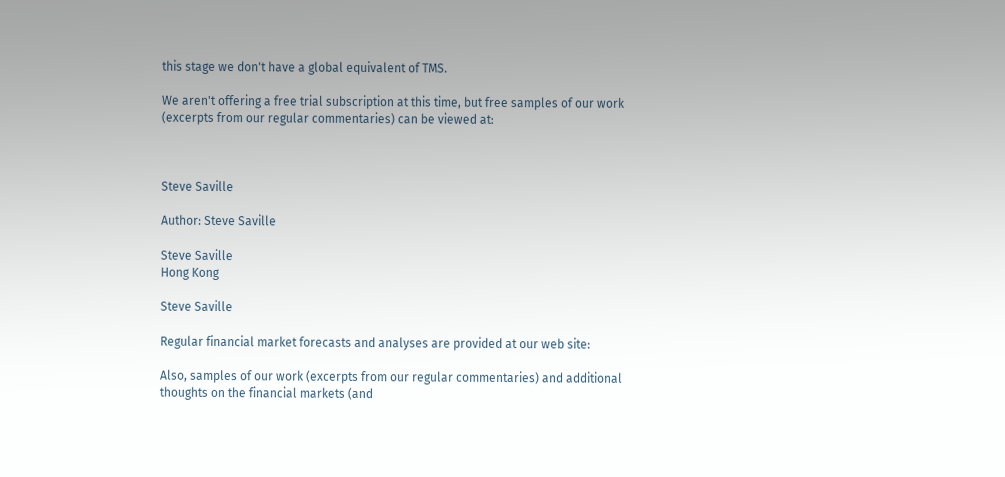this stage we don't have a global equivalent of TMS.

We aren't offering a free trial subscription at this time, but free samples of our work (excerpts from our regular commentaries) can be viewed at:



Steve Saville

Author: Steve Saville

Steve Saville
Hong Kong

Steve Saville

Regular financial market forecasts and analyses are provided at our web site:

Also, samples of our work (excerpts from our regular commentaries) and additional thoughts on the financial markets (and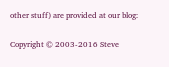other stuff) are provided at our blog:

Copyright © 2003-2016 Steve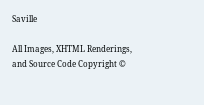Saville

All Images, XHTML Renderings, and Source Code Copyright ©